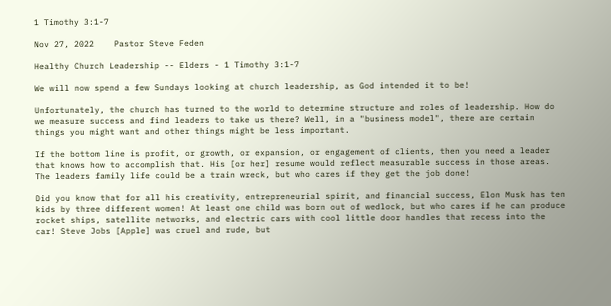1 Timothy 3:1-7

Nov 27, 2022    Pastor Steve Feden

Healthy Church Leadership -- Elders - 1 Timothy 3:1-7

We will now spend a few Sundays looking at church leadership, as God intended it to be!

Unfortunately, the church has turned to the world to determine structure and roles of leadership. How do we measure success and find leaders to take us there? Well, in a "business model", there are certain things you might want and other things might be less important.

If the bottom line is profit, or growth, or expansion, or engagement of clients, then you need a leader that knows how to accomplish that. His [or her] resume would reflect measurable success in those areas. The leaders family life could be a train wreck, but who cares if they get the job done!

Did you know that for all his creativity, entrepreneurial spirit, and financial success, Elon Musk has ten kids by three different women! At least one child was born out of wedlock, but who cares if he can produce rocket ships, satellite networks, and electric cars with cool little door handles that recess into the car! Steve Jobs [Apple] was cruel and rude, but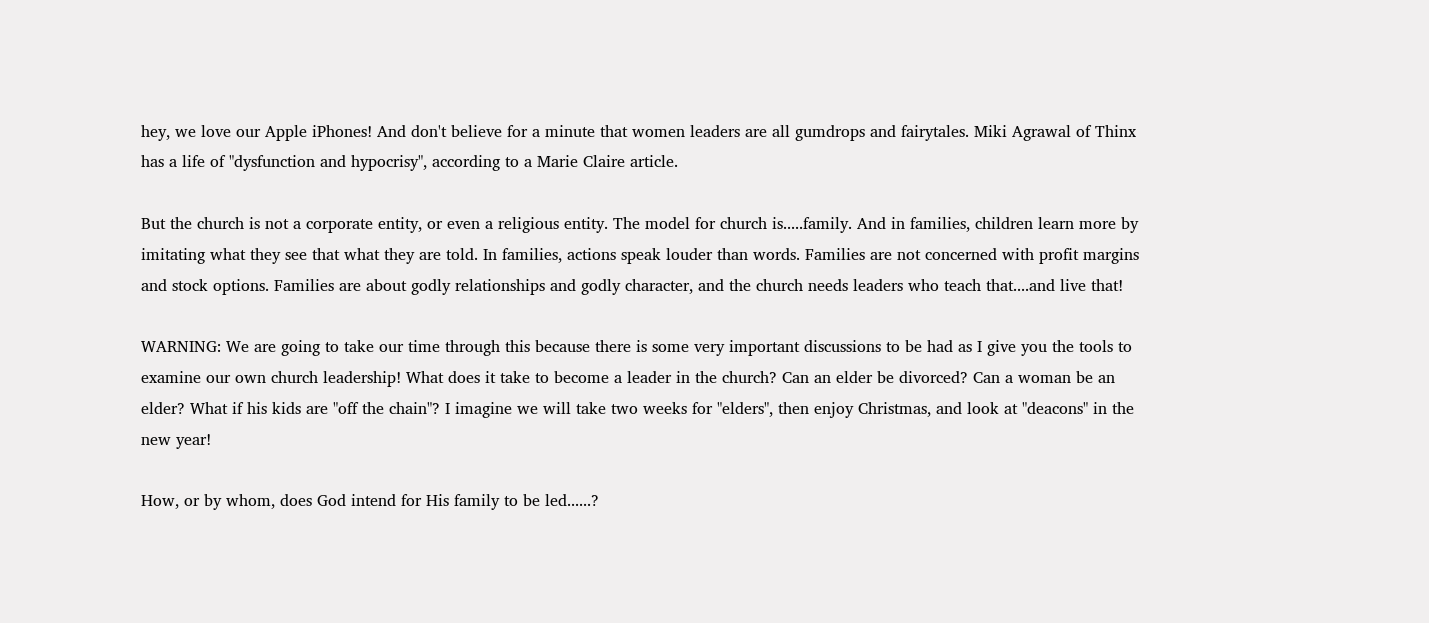hey, we love our Apple iPhones! And don't believe for a minute that women leaders are all gumdrops and fairytales. Miki Agrawal of Thinx has a life of "dysfunction and hypocrisy", according to a Marie Claire article.

But the church is not a corporate entity, or even a religious entity. The model for church is.....family. And in families, children learn more by imitating what they see that what they are told. In families, actions speak louder than words. Families are not concerned with profit margins and stock options. Families are about godly relationships and godly character, and the church needs leaders who teach that....and live that!

WARNING: We are going to take our time through this because there is some very important discussions to be had as I give you the tools to examine our own church leadership! What does it take to become a leader in the church? Can an elder be divorced? Can a woman be an elder? What if his kids are "off the chain"? I imagine we will take two weeks for "elders", then enjoy Christmas, and look at "deacons" in the new year!

How, or by whom, does God intend for His family to be led......?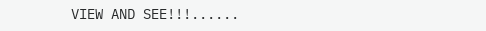VIEW AND SEE!!!......